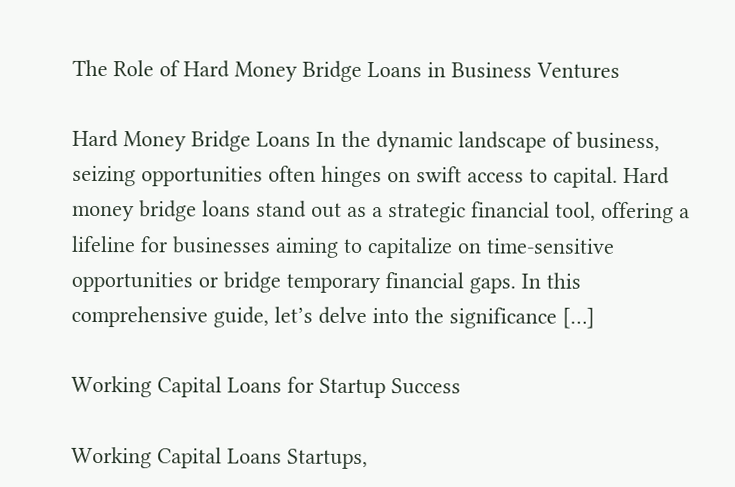The Role of Hard Money Bridge Loans in Business Ventures

Hard Money Bridge Loans In the dynamic landscape of business, seizing opportunities often hinges on swift access to capital. Hard money bridge loans stand out as a strategic financial tool, offering a lifeline for businesses aiming to capitalize on time-sensitive opportunities or bridge temporary financial gaps. In this comprehensive guide, let’s delve into the significance […]

Working Capital Loans for Startup Success

Working Capital Loans Startups,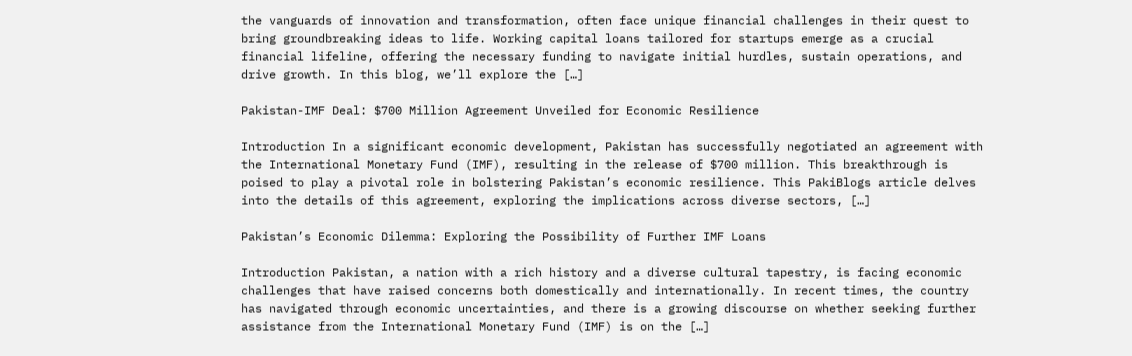the vanguards of innovation and transformation, often face unique financial challenges in their quest to bring groundbreaking ideas to life. Working capital loans tailored for startups emerge as a crucial financial lifeline, offering the necessary funding to navigate initial hurdles, sustain operations, and drive growth. In this blog, we’ll explore the […]

Pakistan-IMF Deal: $700 Million Agreement Unveiled for Economic Resilience

Introduction In a significant economic development, Pakistan has successfully negotiated an agreement with the International Monetary Fund (IMF), resulting in the release of $700 million. This breakthrough is poised to play a pivotal role in bolstering Pakistan’s economic resilience. This PakiBlogs article delves into the details of this agreement, exploring the implications across diverse sectors, […]

Pakistan’s Economic Dilemma: Exploring the Possibility of Further IMF Loans

Introduction Pakistan, a nation with a rich history and a diverse cultural tapestry, is facing economic challenges that have raised concerns both domestically and internationally. In recent times, the country has navigated through economic uncertainties, and there is a growing discourse on whether seeking further assistance from the International Monetary Fund (IMF) is on the […]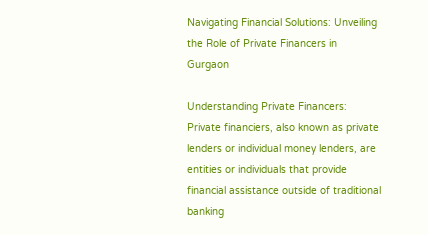Navigating Financial Solutions: Unveiling the Role of Private Financers in Gurgaon

Understanding Private Financers: Private financiers, also known as private lenders or individual money lenders, are entities or individuals that provide financial assistance outside of traditional banking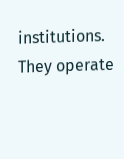institutions. They operate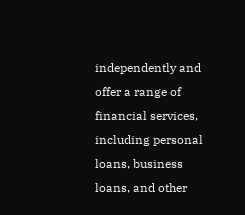independently and offer a range of financial services, including personal loans, business loans, and other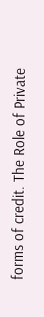forms of credit. The Role of Private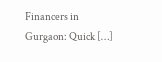Financers in Gurgaon: Quick […]